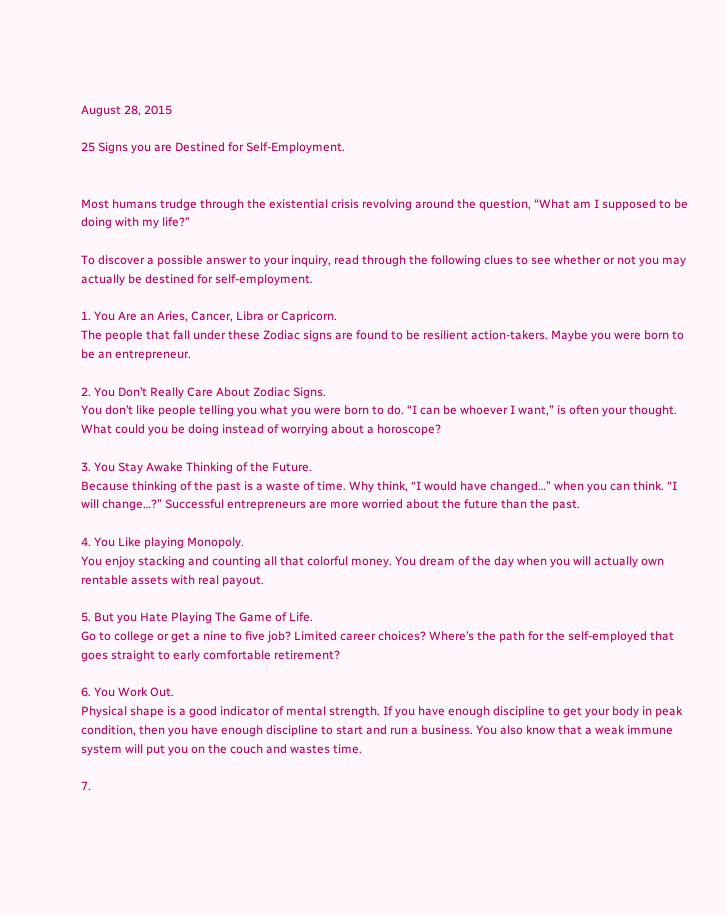August 28, 2015

25 Signs you are Destined for Self-Employment.


Most humans trudge through the existential crisis revolving around the question, “What am I supposed to be doing with my life?”

To discover a possible answer to your inquiry, read through the following clues to see whether or not you may actually be destined for self-employment.

1. You Are an Aries, Cancer, Libra or Capricorn.
The people that fall under these Zodiac signs are found to be resilient action-takers. Maybe you were born to be an entrepreneur.

2. You Don’t Really Care About Zodiac Signs.
You don’t like people telling you what you were born to do. “I can be whoever I want,” is often your thought. What could you be doing instead of worrying about a horoscope?

3. You Stay Awake Thinking of the Future.
Because thinking of the past is a waste of time. Why think, “I would have changed…” when you can think. “I will change…?” Successful entrepreneurs are more worried about the future than the past.

4. You Like playing Monopoly.
You enjoy stacking and counting all that colorful money. You dream of the day when you will actually own rentable assets with real payout.

5. But you Hate Playing The Game of Life.
Go to college or get a nine to five job? Limited career choices? Where’s the path for the self-employed that goes straight to early comfortable retirement?

6. You Work Out.
Physical shape is a good indicator of mental strength. If you have enough discipline to get your body in peak condition, then you have enough discipline to start and run a business. You also know that a weak immune system will put you on the couch and wastes time.

7.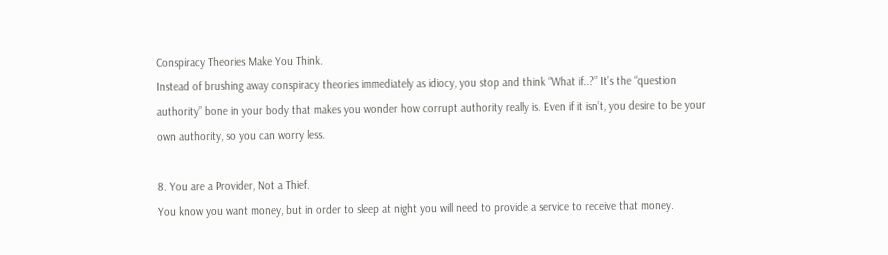Conspiracy Theories Make You Think.
Instead of brushing away conspiracy theories immediately as idiocy, you stop and think “What if..?” It’s the “question authority” bone in your body that makes you wonder how corrupt authority really is. Even if it isn’t, you desire to be your own authority, so you can worry less.

8. You are a Provider, Not a Thief.
You know you want money, but in order to sleep at night you will need to provide a service to receive that money.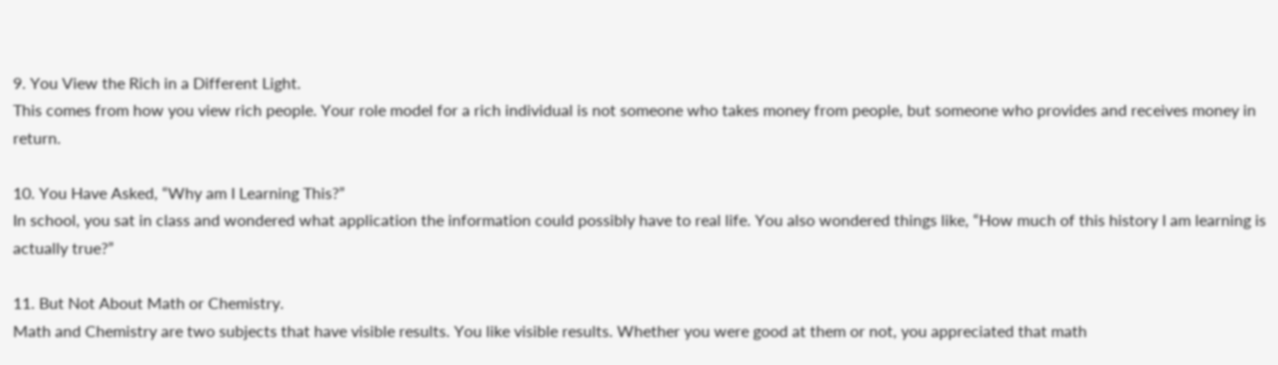9. You View the Rich in a Different Light.
This comes from how you view rich people. Your role model for a rich individual is not someone who takes money from people, but someone who provides and receives money in return.

10. You Have Asked, “Why am I Learning This?”
In school, you sat in class and wondered what application the information could possibly have to real life. You also wondered things like, “How much of this history I am learning is actually true?”

11. But Not About Math or Chemistry.
Math and Chemistry are two subjects that have visible results. You like visible results. Whether you were good at them or not, you appreciated that math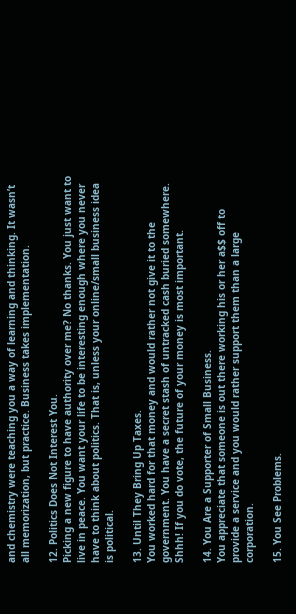and chemistry were teaching you a way of learning and thinking. It wasn’t all memorization, but practice. Business takes implementation.

12. Politics Does Not Interest You.
Picking a new figure to have authority over me? No thanks. You just want to live in peace. You want your life to be interesting enough where you never have to think about politics. That is, unless your online/small business idea is political.

13. Until They Bring Up Taxes.
You worked hard for that money and would rather not give it to the government. You have a secret stash of untracked cash buried somewhere. Shhh! If you do vote, the future of your money is most important.

14. You Are a Supporter of Small Business.
You appreciate that someone is out there working his or her a$$ off to provide a service and you would rather support them than a large corporation.

15. You See Problems.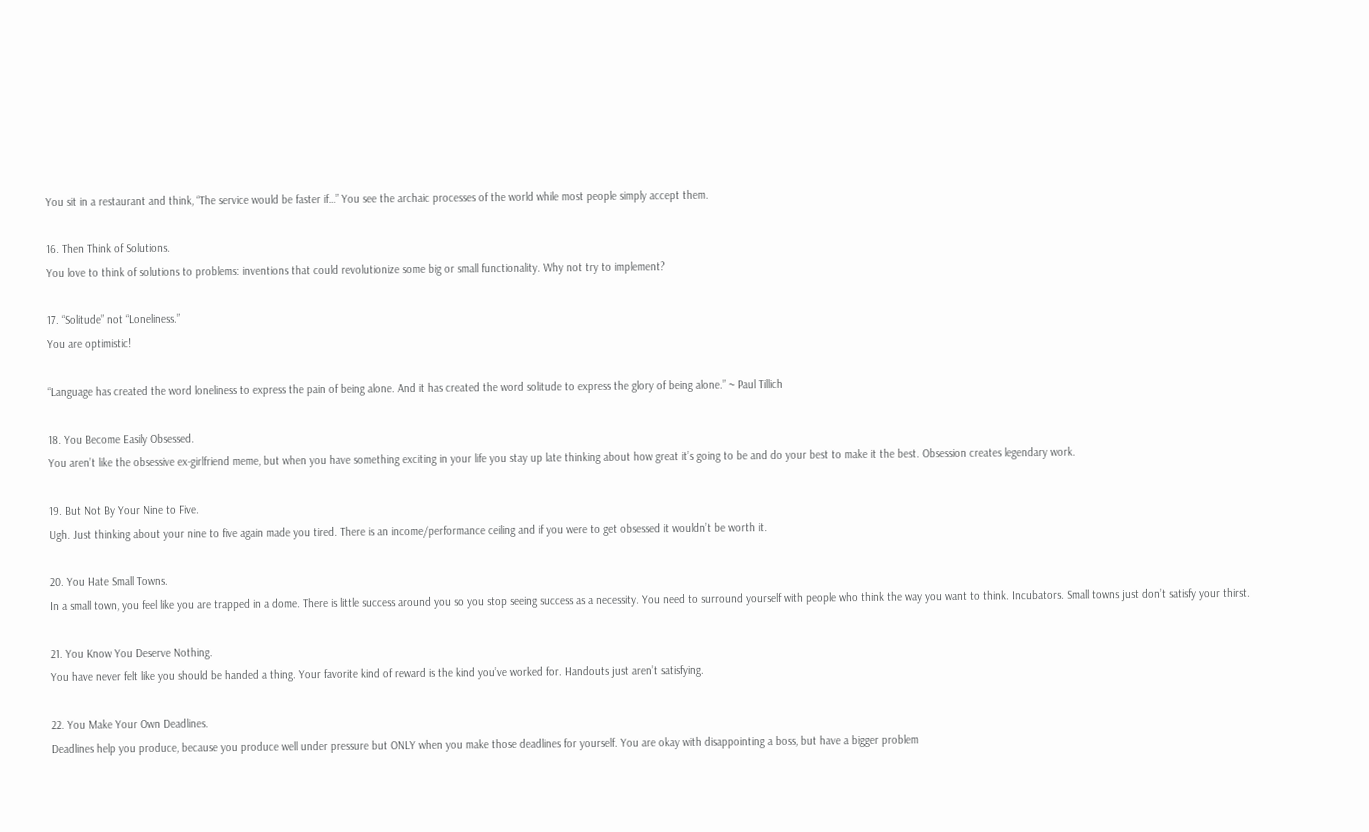You sit in a restaurant and think, “The service would be faster if…” You see the archaic processes of the world while most people simply accept them.

16. Then Think of Solutions.
You love to think of solutions to problems: inventions that could revolutionize some big or small functionality. Why not try to implement?

17. “Solitude” not “Loneliness.”
You are optimistic!

“Language has created the word loneliness to express the pain of being alone. And it has created the word solitude to express the glory of being alone.” ~ Paul Tillich

18. You Become Easily Obsessed.
You aren’t like the obsessive ex-girlfriend meme, but when you have something exciting in your life you stay up late thinking about how great it’s going to be and do your best to make it the best. Obsession creates legendary work.

19. But Not By Your Nine to Five.
Ugh. Just thinking about your nine to five again made you tired. There is an income/performance ceiling and if you were to get obsessed it wouldn’t be worth it.

20. You Hate Small Towns.
In a small town, you feel like you are trapped in a dome. There is little success around you so you stop seeing success as a necessity. You need to surround yourself with people who think the way you want to think. Incubators. Small towns just don’t satisfy your thirst.

21. You Know You Deserve Nothing.
You have never felt like you should be handed a thing. Your favorite kind of reward is the kind you’ve worked for. Handouts just aren’t satisfying.

22. You Make Your Own Deadlines.
Deadlines help you produce, because you produce well under pressure but ONLY when you make those deadlines for yourself. You are okay with disappointing a boss, but have a bigger problem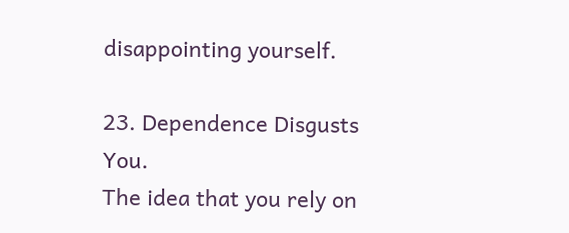disappointing yourself.

23. Dependence Disgusts You.
The idea that you rely on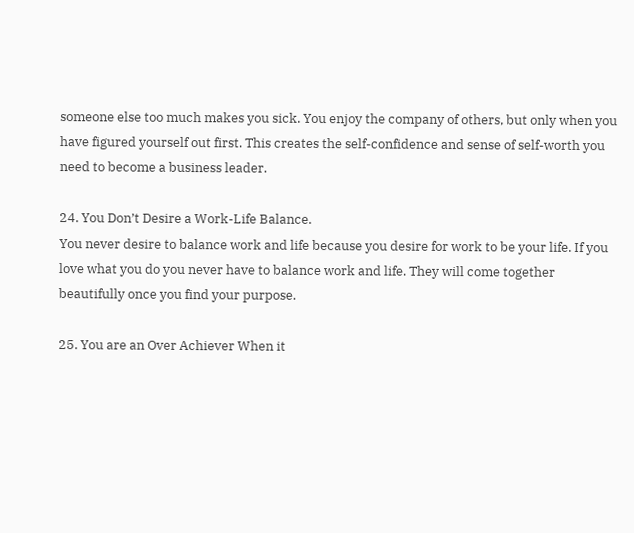someone else too much makes you sick. You enjoy the company of others, but only when you have figured yourself out first. This creates the self-confidence and sense of self-worth you need to become a business leader.

24. You Don’t Desire a Work-Life Balance.
You never desire to balance work and life because you desire for work to be your life. If you love what you do you never have to balance work and life. They will come together beautifully once you find your purpose.

25. You are an Over Achiever When it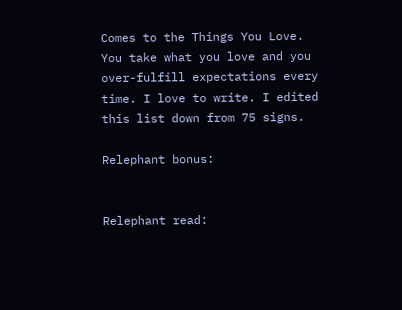Comes to the Things You Love.
You take what you love and you over-fulfill expectations every time. I love to write. I edited this list down from 75 signs.

Relephant bonus:


Relephant read: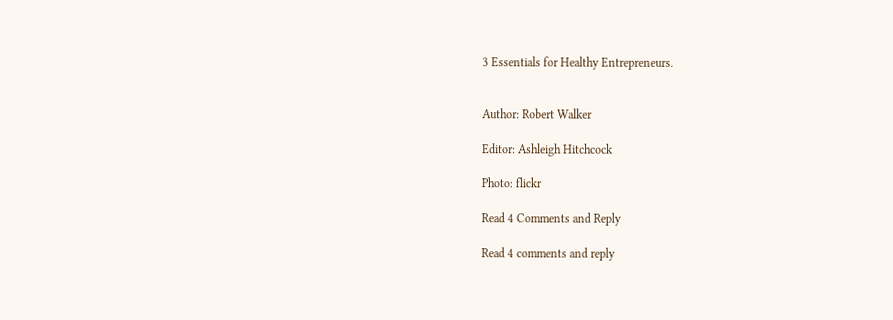3 Essentials for Healthy Entrepreneurs.


Author: Robert Walker

Editor: Ashleigh Hitchcock

Photo: flickr

Read 4 Comments and Reply

Read 4 comments and reply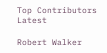Top Contributors Latest

Robert Walker